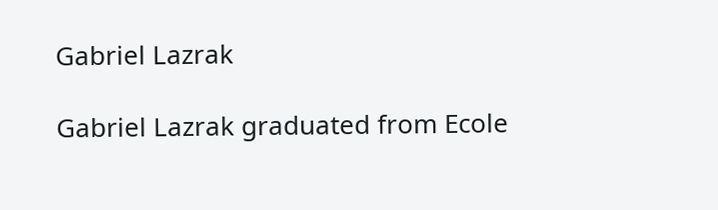Gabriel Lazrak

Gabriel Lazrak graduated from Ecole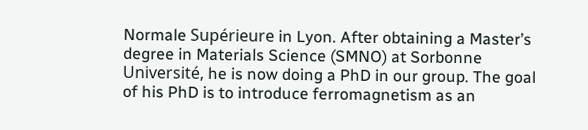Normale Supérieure in Lyon. After obtaining a Master’s degree in Materials Science (SMNO) at Sorbonne Université, he is now doing a PhD in our group. The goal of his PhD is to introduce ferromagnetism as an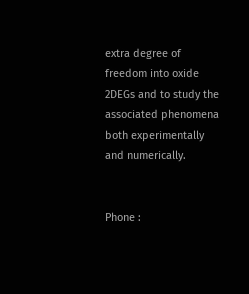extra degree of freedom into oxide 2DEGs and to study the associated phenomena both experimentally and numerically.


Phone :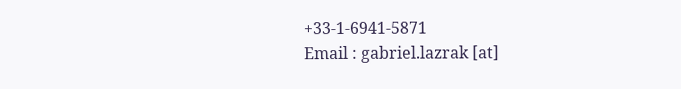+33-1-6941-5871
Email : gabriel.lazrak [at]